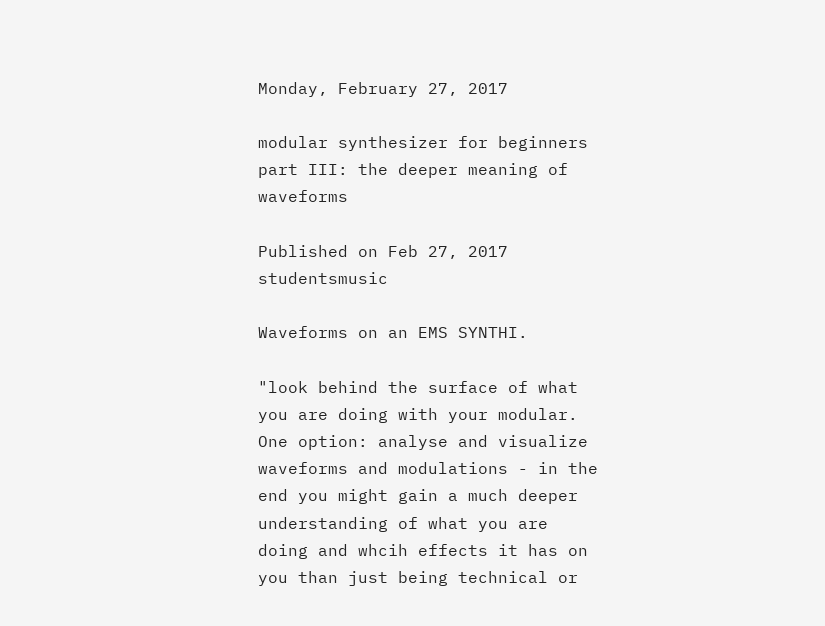Monday, February 27, 2017

modular synthesizer for beginners part III: the deeper meaning of waveforms

Published on Feb 27, 2017 studentsmusic

Waveforms on an EMS SYNTHI.

"look behind the surface of what you are doing with your modular. One option: analyse and visualize waveforms and modulations - in the end you might gain a much deeper understanding of what you are doing and whcih effects it has on you than just being technical or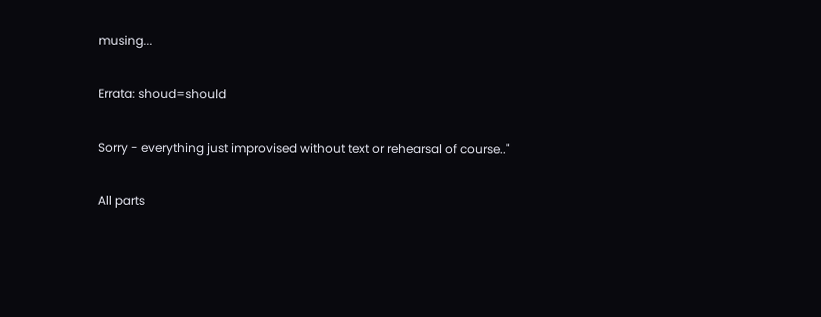musing...

Errata: shoud=should

Sorry - everything just improvised without text or rehearsal of course.."

All parts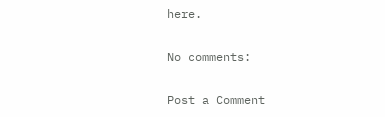here.

No comments:

Post a Comment